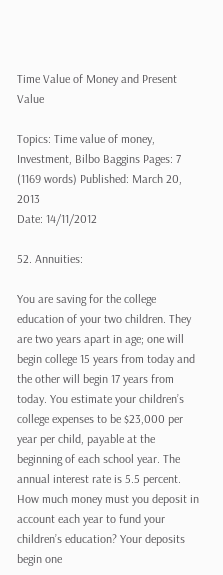Time Value of Money and Present Value

Topics: Time value of money, Investment, Bilbo Baggins Pages: 7 (1169 words) Published: March 20, 2013
Date: 14/11/2012

52. Annuities:

You are saving for the college education of your two children. They are two years apart in age; one will begin college 15 years from today and the other will begin 17 years from today. You estimate your children’s college expenses to be $23,000 per year per child, payable at the beginning of each school year. The annual interest rate is 5.5 percent. How much money must you deposit in account each year to fund your children’s education? Your deposits begin one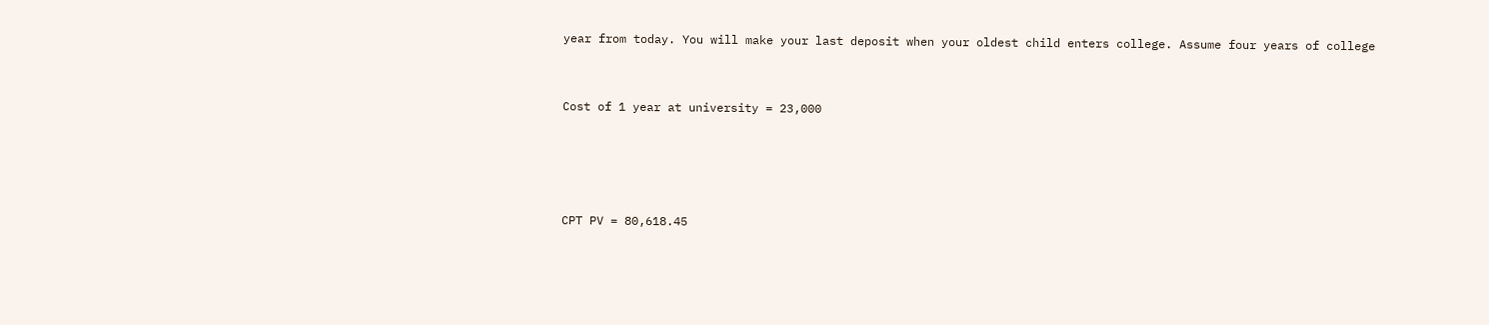year from today. You will make your last deposit when your oldest child enters college. Assume four years of college


Cost of 1 year at university = 23,000




CPT PV = 80,618.45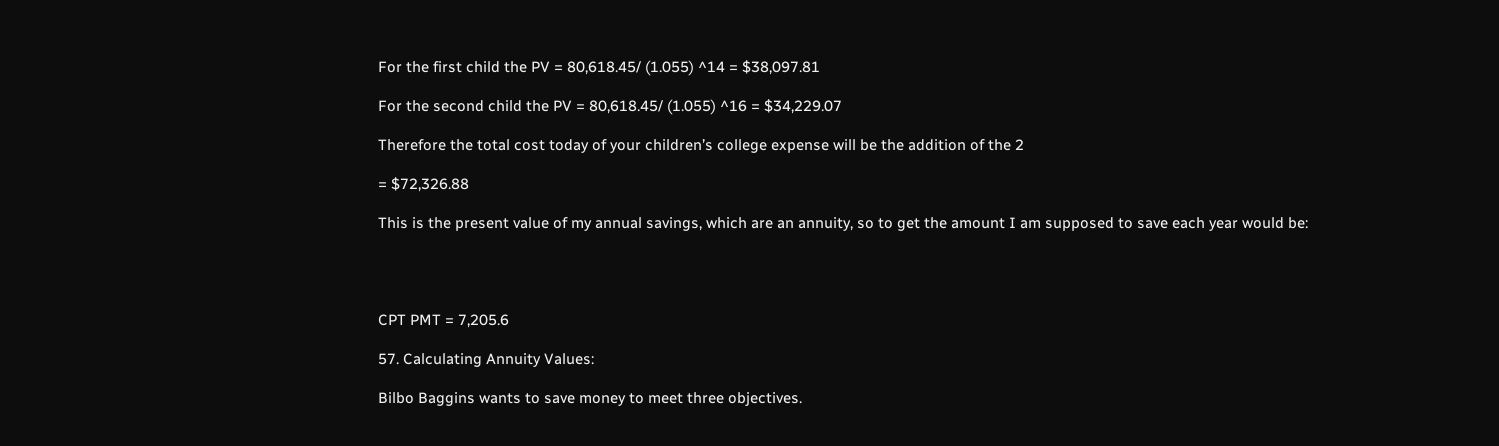For the first child the PV = 80,618.45/ (1.055) ^14 = $38,097.81

For the second child the PV = 80,618.45/ (1.055) ^16 = $34,229.07

Therefore the total cost today of your children’s college expense will be the addition of the 2

= $72,326.88

This is the present value of my annual savings, which are an annuity, so to get the amount I am supposed to save each year would be:




CPT PMT = 7,205.6

57. Calculating Annuity Values:

Bilbo Baggins wants to save money to meet three objectives.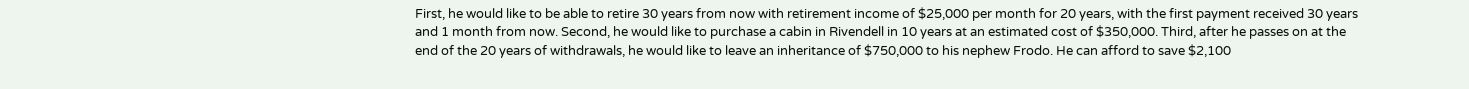First, he would like to be able to retire 30 years from now with retirement income of $25,000 per month for 20 years, with the first payment received 30 years and 1 month from now. Second, he would like to purchase a cabin in Rivendell in 10 years at an estimated cost of $350,000. Third, after he passes on at the end of the 20 years of withdrawals, he would like to leave an inheritance of $750,000 to his nephew Frodo. He can afford to save $2,100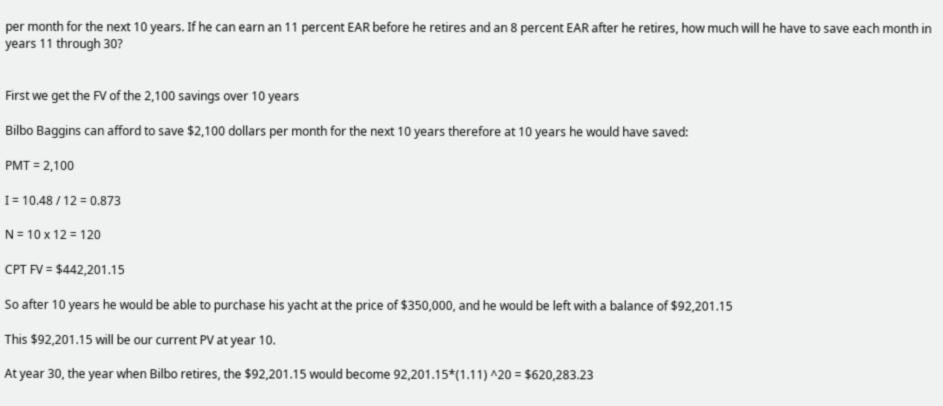per month for the next 10 years. If he can earn an 11 percent EAR before he retires and an 8 percent EAR after he retires, how much will he have to save each month in years 11 through 30?


First we get the FV of the 2,100 savings over 10 years

Bilbo Baggins can afford to save $2,100 dollars per month for the next 10 years therefore at 10 years he would have saved:

PMT = 2,100

I = 10.48 / 12 = 0.873

N = 10 x 12 = 120

CPT FV = $442,201.15

So after 10 years he would be able to purchase his yacht at the price of $350,000, and he would be left with a balance of $92,201.15

This $92,201.15 will be our current PV at year 10.

At year 30, the year when Bilbo retires, the $92,201.15 would become 92,201.15*(1.11) ^20 = $620,283.23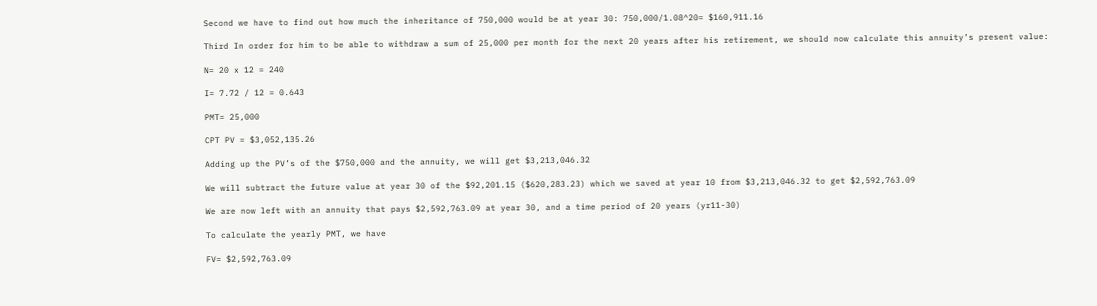Second we have to find out how much the inheritance of 750,000 would be at year 30: 750,000/1.08^20= $160,911.16

Third In order for him to be able to withdraw a sum of 25,000 per month for the next 20 years after his retirement, we should now calculate this annuity’s present value:

N= 20 x 12 = 240

I= 7.72 / 12 = 0.643

PMT= 25,000

CPT PV = $3,052,135.26

Adding up the PV’s of the $750,000 and the annuity, we will get $3,213,046.32

We will subtract the future value at year 30 of the $92,201.15 ($620,283.23) which we saved at year 10 from $3,213,046.32 to get $2,592,763.09

We are now left with an annuity that pays $2,592,763.09 at year 30, and a time period of 20 years (yr11-30)

To calculate the yearly PMT, we have

FV= $2,592,763.09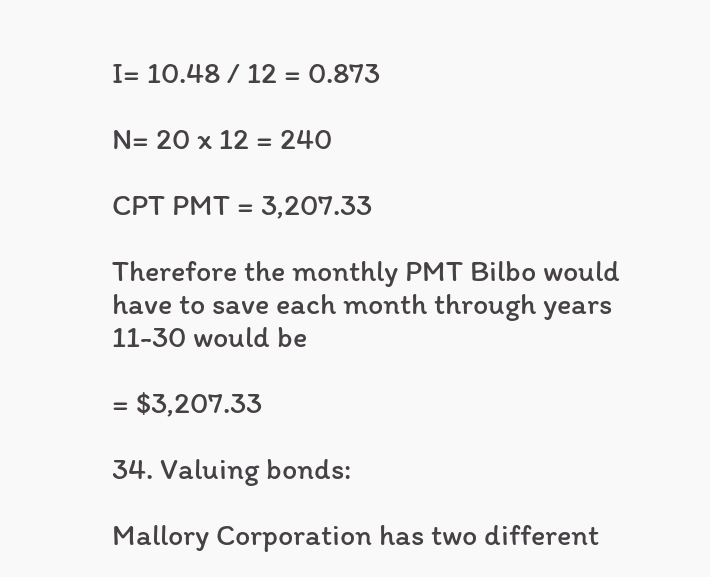I= 10.48 / 12 = 0.873

N= 20 x 12 = 240

CPT PMT = 3,207.33

Therefore the monthly PMT Bilbo would have to save each month through years 11-30 would be

= $3,207.33

34. Valuing bonds:

Mallory Corporation has two different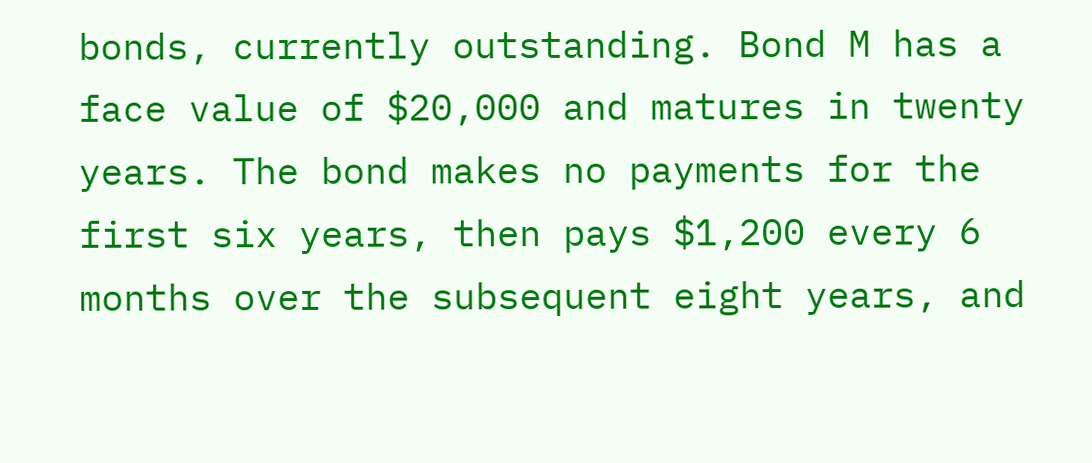bonds, currently outstanding. Bond M has a face value of $20,000 and matures in twenty years. The bond makes no payments for the first six years, then pays $1,200 every 6 months over the subsequent eight years, and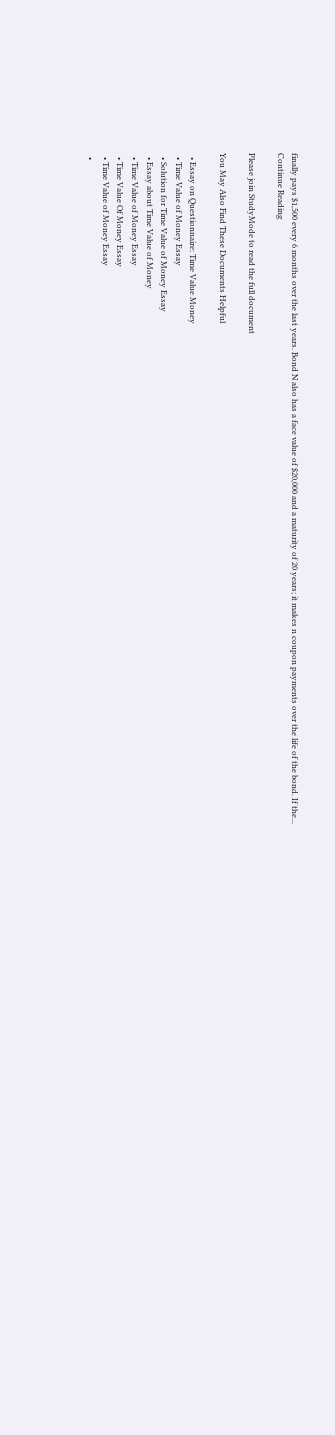finally pays $1,500 every 6 months over the last years. Bond N also has a face value of $20,000 and a maturity of 20 years; it makes n coupon payments over the life of the bond. If the...
Continue Reading

Please join StudyMode to read the full document

You May Also Find These Documents Helpful

  • Essay on Questionnaire: Time Value Money
  • Time Value of Money Essay
  • Solution for Time Value of Money Essay
  • Essay about Time Value of Money
  • Time Value of Money Essay
  • Time Value Of Money Essay
  • Time Value of Money Essay
  •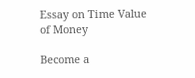Essay on Time Value of Money

Become a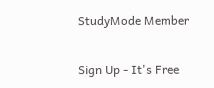StudyMode Member

Sign Up - It's Free